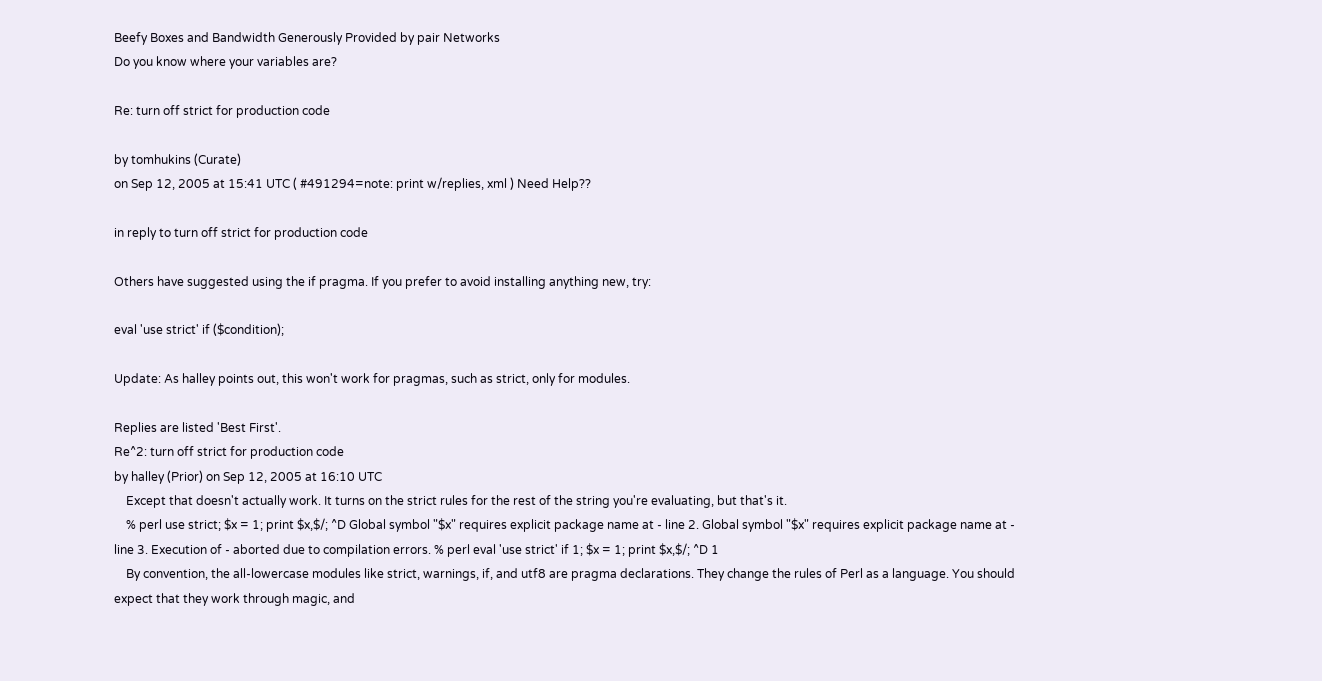Beefy Boxes and Bandwidth Generously Provided by pair Networks
Do you know where your variables are?

Re: turn off strict for production code

by tomhukins (Curate)
on Sep 12, 2005 at 15:41 UTC ( #491294=note: print w/replies, xml ) Need Help??

in reply to turn off strict for production code

Others have suggested using the if pragma. If you prefer to avoid installing anything new, try:

eval 'use strict' if ($condition);

Update: As halley points out, this won't work for pragmas, such as strict, only for modules.

Replies are listed 'Best First'.
Re^2: turn off strict for production code
by halley (Prior) on Sep 12, 2005 at 16:10 UTC
    Except that doesn't actually work. It turns on the strict rules for the rest of the string you're evaluating, but that's it.
    % perl use strict; $x = 1; print $x,$/; ^D Global symbol "$x" requires explicit package name at - line 2. Global symbol "$x" requires explicit package name at - line 3. Execution of - aborted due to compilation errors. % perl eval 'use strict' if 1; $x = 1; print $x,$/; ^D 1
    By convention, the all-lowercase modules like strict, warnings, if, and utf8 are pragma declarations. They change the rules of Perl as a language. You should expect that they work through magic, and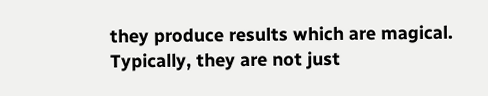they produce results which are magical. Typically, they are not just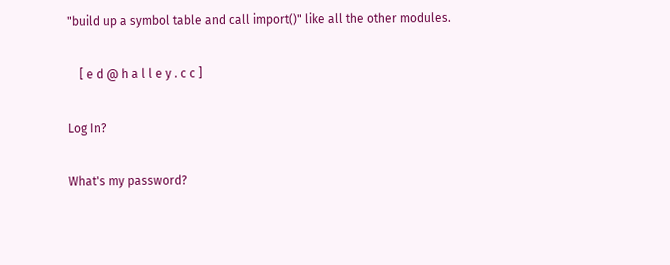"build up a symbol table and call import()" like all the other modules.

    [ e d @ h a l l e y . c c ]

Log In?

What's my password?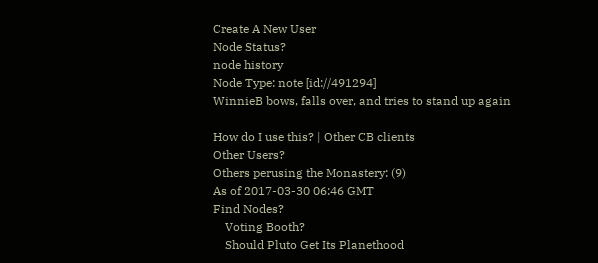Create A New User
Node Status?
node history
Node Type: note [id://491294]
WinnieB bows, falls over, and tries to stand up again

How do I use this? | Other CB clients
Other Users?
Others perusing the Monastery: (9)
As of 2017-03-30 06:46 GMT
Find Nodes?
    Voting Booth?
    Should Pluto Get Its Planethood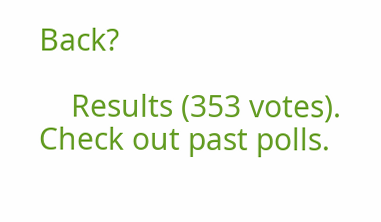Back?

    Results (353 votes). Check out past polls.